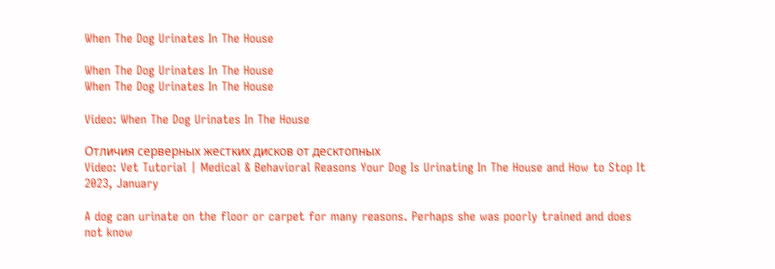When The Dog Urinates In The House

When The Dog Urinates In The House
When The Dog Urinates In The House

Video: When The Dog Urinates In The House

Отличия серверных жестких дисков от десктопных
Video: Vet Tutorial | Medical & Behavioral Reasons Your Dog Is Urinating In The House and How to Stop It 2023, January

A dog can urinate on the floor or carpet for many reasons. Perhaps she was poorly trained and does not know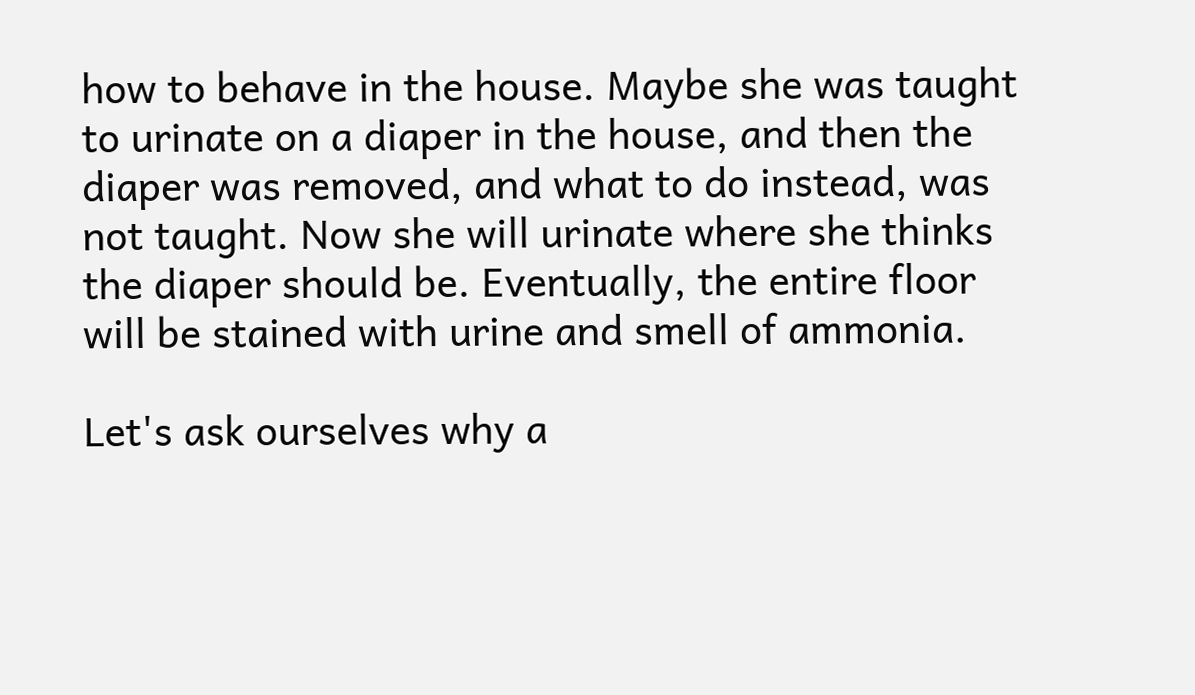how to behave in the house. Maybe she was taught to urinate on a diaper in the house, and then the diaper was removed, and what to do instead, was not taught. Now she will urinate where she thinks the diaper should be. Eventually, the entire floor will be stained with urine and smell of ammonia.

Let's ask ourselves why a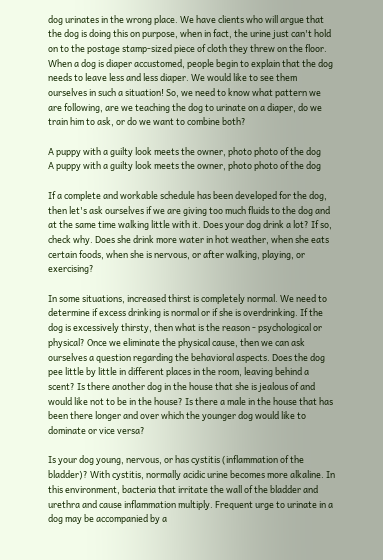dog urinates in the wrong place. We have clients who will argue that the dog is doing this on purpose, when in fact, the urine just can't hold on to the postage stamp-sized piece of cloth they threw on the floor. When a dog is diaper accustomed, people begin to explain that the dog needs to leave less and less diaper. We would like to see them ourselves in such a situation! So, we need to know what pattern we are following, are we teaching the dog to urinate on a diaper, do we train him to ask, or do we want to combine both?

A puppy with a guilty look meets the owner, photo photo of the dog
A puppy with a guilty look meets the owner, photo photo of the dog

If a complete and workable schedule has been developed for the dog, then let's ask ourselves if we are giving too much fluids to the dog and at the same time walking little with it. Does your dog drink a lot? If so, check why. Does she drink more water in hot weather, when she eats certain foods, when she is nervous, or after walking, playing, or exercising?

In some situations, increased thirst is completely normal. We need to determine if excess drinking is normal or if she is overdrinking. If the dog is excessively thirsty, then what is the reason - psychological or physical? Once we eliminate the physical cause, then we can ask ourselves a question regarding the behavioral aspects. Does the dog pee little by little in different places in the room, leaving behind a scent? Is there another dog in the house that she is jealous of and would like not to be in the house? Is there a male in the house that has been there longer and over which the younger dog would like to dominate or vice versa?

Is your dog young, nervous, or has cystitis (inflammation of the bladder)? With cystitis, normally acidic urine becomes more alkaline. In this environment, bacteria that irritate the wall of the bladder and urethra and cause inflammation multiply. Frequent urge to urinate in a dog may be accompanied by a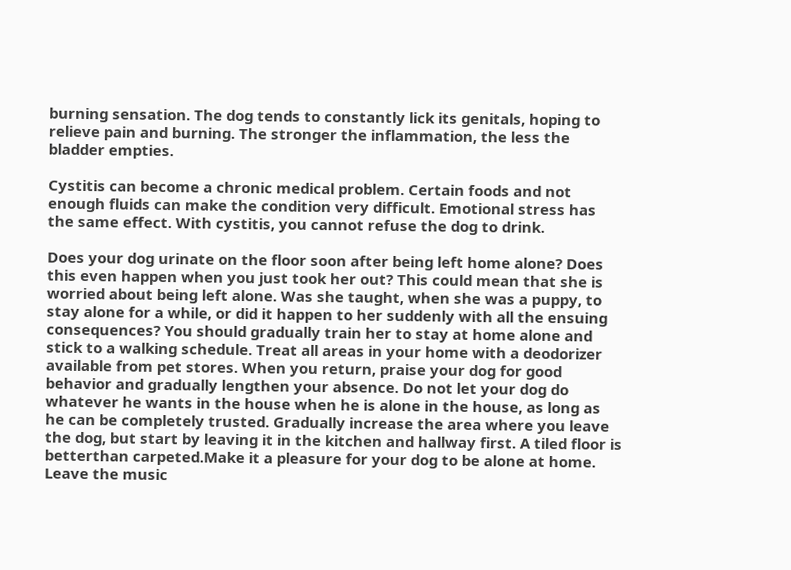burning sensation. The dog tends to constantly lick its genitals, hoping to relieve pain and burning. The stronger the inflammation, the less the bladder empties.

Cystitis can become a chronic medical problem. Certain foods and not enough fluids can make the condition very difficult. Emotional stress has the same effect. With cystitis, you cannot refuse the dog to drink.

Does your dog urinate on the floor soon after being left home alone? Does this even happen when you just took her out? This could mean that she is worried about being left alone. Was she taught, when she was a puppy, to stay alone for a while, or did it happen to her suddenly with all the ensuing consequences? You should gradually train her to stay at home alone and stick to a walking schedule. Treat all areas in your home with a deodorizer available from pet stores. When you return, praise your dog for good behavior and gradually lengthen your absence. Do not let your dog do whatever he wants in the house when he is alone in the house, as long as he can be completely trusted. Gradually increase the area where you leave the dog, but start by leaving it in the kitchen and hallway first. A tiled floor is betterthan carpeted.Make it a pleasure for your dog to be alone at home. Leave the music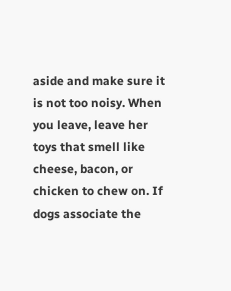aside and make sure it is not too noisy. When you leave, leave her toys that smell like cheese, bacon, or chicken to chew on. If dogs associate the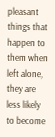pleasant things that happen to them when left alone, they are less likely to become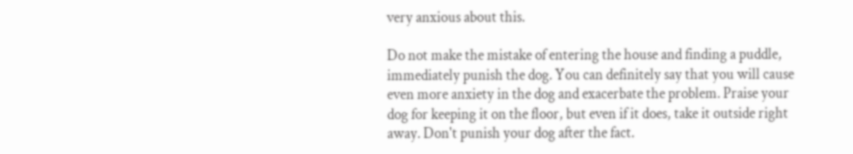very anxious about this.

Do not make the mistake of entering the house and finding a puddle, immediately punish the dog. You can definitely say that you will cause even more anxiety in the dog and exacerbate the problem. Praise your dog for keeping it on the floor, but even if it does, take it outside right away. Don't punish your dog after the fact.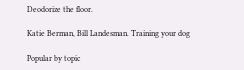Deodorize the floor.

Katie Berman, Bill Landesman. Training your dog

Popular by topic